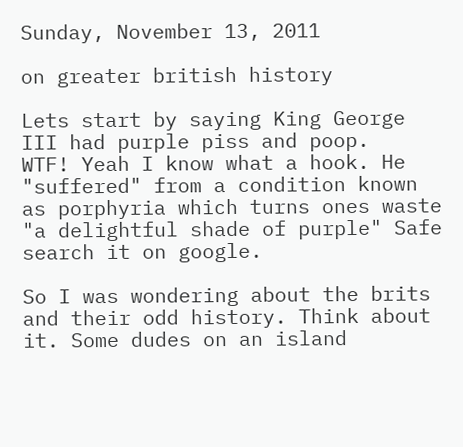Sunday, November 13, 2011

on greater british history

Lets start by saying King George III had purple piss and poop.
WTF! Yeah I know what a hook. He "suffered" from a condition known as porphyria which turns ones waste "a delightful shade of purple" Safe search it on google.

So I was wondering about the brits and their odd history. Think about it. Some dudes on an island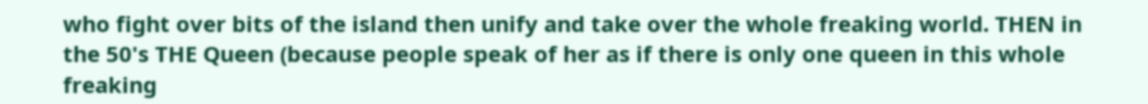who fight over bits of the island then unify and take over the whole freaking world. THEN in the 50's THE Queen (because people speak of her as if there is only one queen in this whole freaking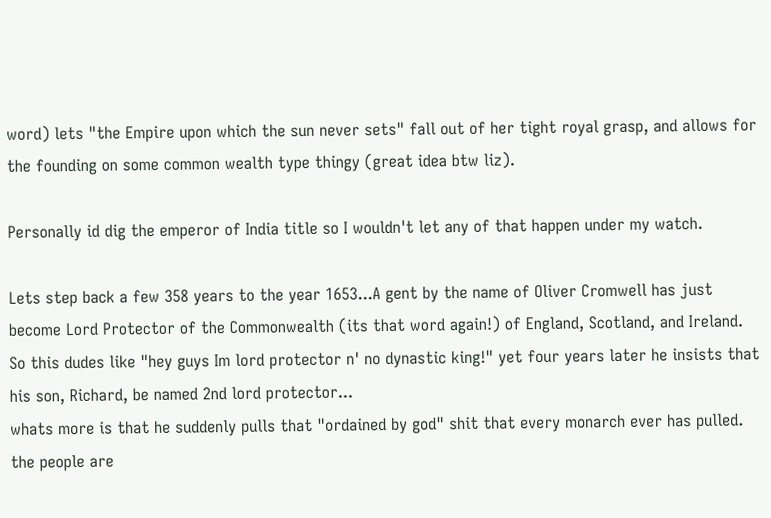word) lets "the Empire upon which the sun never sets" fall out of her tight royal grasp, and allows for the founding on some common wealth type thingy (great idea btw liz).

Personally id dig the emperor of India title so I wouldn't let any of that happen under my watch.

Lets step back a few 358 years to the year 1653...A gent by the name of Oliver Cromwell has just become Lord Protector of the Commonwealth (its that word again!) of England, Scotland, and Ireland. So this dudes like "hey guys Im lord protector n' no dynastic king!" yet four years later he insists that his son, Richard, be named 2nd lord protector...
whats more is that he suddenly pulls that "ordained by god" shit that every monarch ever has pulled.
the people are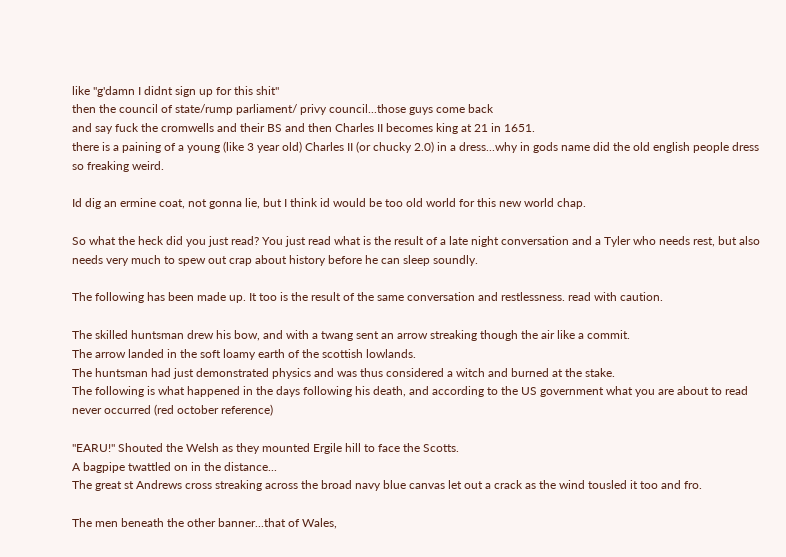like "g'damn I didnt sign up for this shit"
then the council of state/rump parliament/ privy council...those guys come back
and say fuck the cromwells and their BS and then Charles II becomes king at 21 in 1651.
there is a paining of a young (like 3 year old) Charles II (or chucky 2.0) in a dress...why in gods name did the old english people dress so freaking weird.

Id dig an ermine coat, not gonna lie, but I think id would be too old world for this new world chap.

So what the heck did you just read? You just read what is the result of a late night conversation and a Tyler who needs rest, but also needs very much to spew out crap about history before he can sleep soundly.

The following has been made up. It too is the result of the same conversation and restlessness. read with caution.

The skilled huntsman drew his bow, and with a twang sent an arrow streaking though the air like a commit.
The arrow landed in the soft loamy earth of the scottish lowlands.
The huntsman had just demonstrated physics and was thus considered a witch and burned at the stake.
The following is what happened in the days following his death, and according to the US government what you are about to read never occurred (red october reference)

"EARU!" Shouted the Welsh as they mounted Ergile hill to face the Scotts.
A bagpipe twattled on in the distance...
The great st Andrews cross streaking across the broad navy blue canvas let out a crack as the wind tousled it too and fro.

The men beneath the other banner...that of Wales,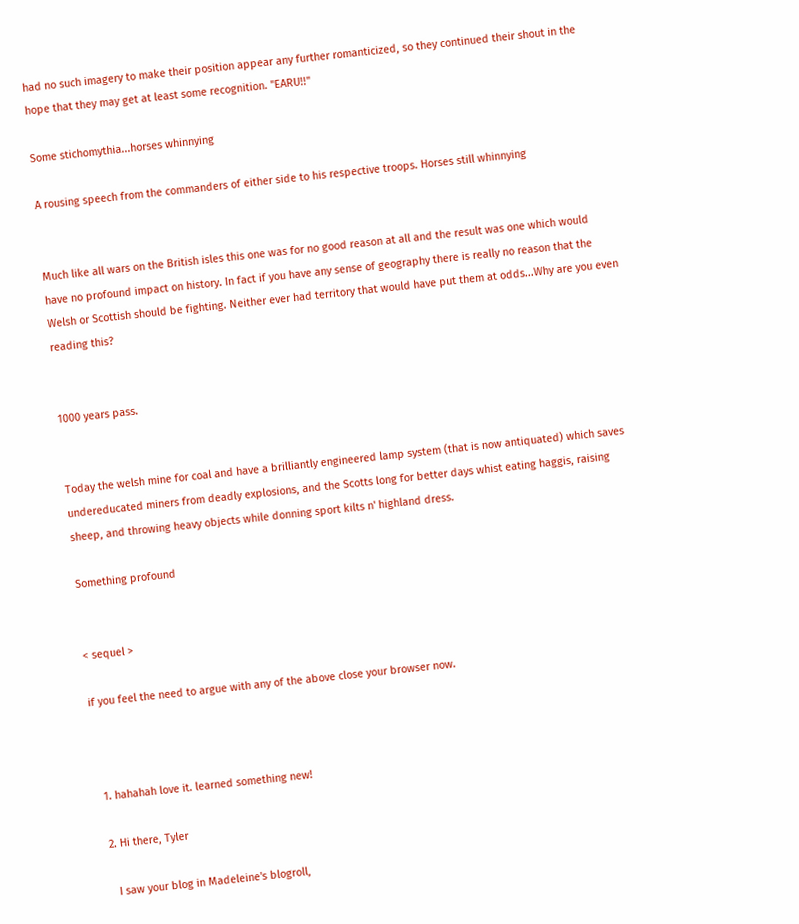had no such imagery to make their position appear any further romanticized, so they continued their shout in the hope that they may get at least some recognition. "EARU!!"

Some stichomythia...horses whinnying

A rousing speech from the commanders of either side to his respective troops. Horses still whinnying


Much like all wars on the British isles this one was for no good reason at all and the result was one which would have no profound impact on history. In fact if you have any sense of geography there is really no reason that the Welsh or Scottish should be fighting. Neither ever had territory that would have put them at odds...Why are you even reading this?


1000 years pass.


Today the welsh mine for coal and have a brilliantly engineered lamp system (that is now antiquated) which saves undereducated miners from deadly explosions, and the Scotts long for better days whist eating haggis, raising sheep, and throwing heavy objects while donning sport kilts n' highland dress.

Something profound


< sequel >

if you feel the need to argue with any of the above close your browser now.



  1. hahahah love it. learned something new!

  2. Hi there, Tyler

    I saw your blog in Madeleine's blogroll,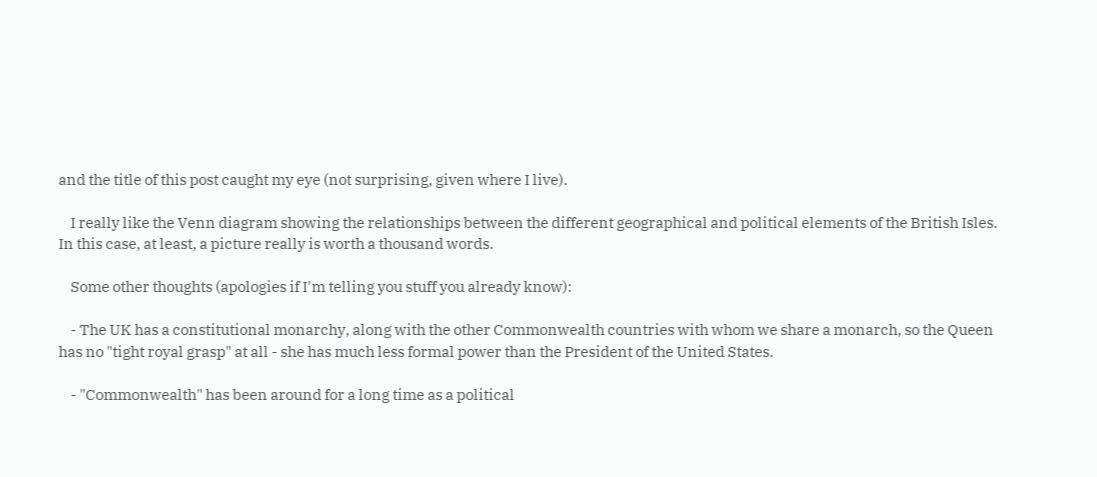and the title of this post caught my eye (not surprising, given where I live).

    I really like the Venn diagram showing the relationships between the different geographical and political elements of the British Isles. In this case, at least, a picture really is worth a thousand words.

    Some other thoughts (apologies if I'm telling you stuff you already know):

    - The UK has a constitutional monarchy, along with the other Commonwealth countries with whom we share a monarch, so the Queen has no "tight royal grasp" at all - she has much less formal power than the President of the United States.

    - "Commonwealth" has been around for a long time as a political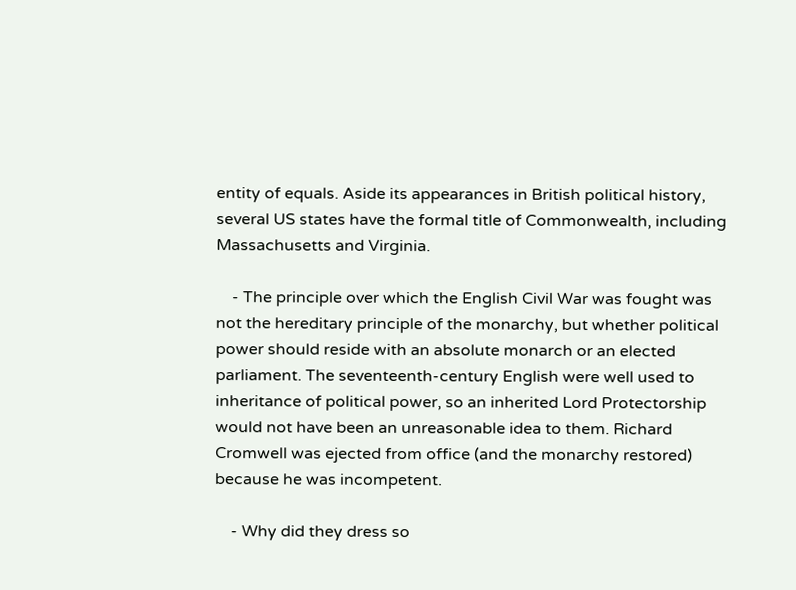entity of equals. Aside its appearances in British political history, several US states have the formal title of Commonwealth, including Massachusetts and Virginia.

    - The principle over which the English Civil War was fought was not the hereditary principle of the monarchy, but whether political power should reside with an absolute monarch or an elected parliament. The seventeenth-century English were well used to inheritance of political power, so an inherited Lord Protectorship would not have been an unreasonable idea to them. Richard Cromwell was ejected from office (and the monarchy restored) because he was incompetent.

    - Why did they dress so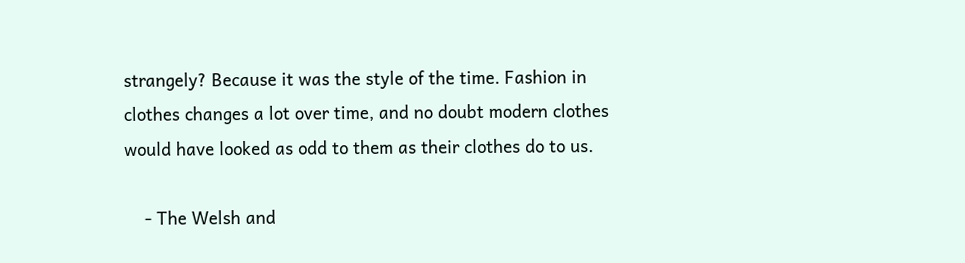strangely? Because it was the style of the time. Fashion in clothes changes a lot over time, and no doubt modern clothes would have looked as odd to them as their clothes do to us.

    - The Welsh and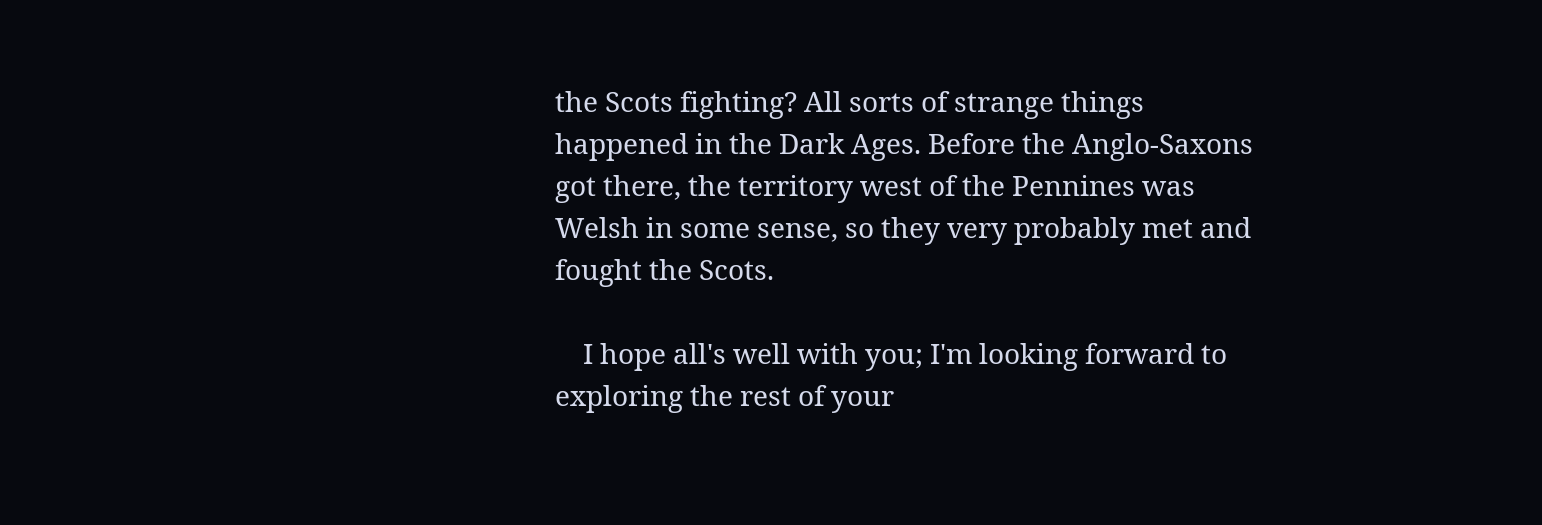the Scots fighting? All sorts of strange things happened in the Dark Ages. Before the Anglo-Saxons got there, the territory west of the Pennines was Welsh in some sense, so they very probably met and fought the Scots.

    I hope all's well with you; I'm looking forward to exploring the rest of your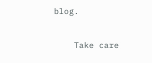blog.

    Take care